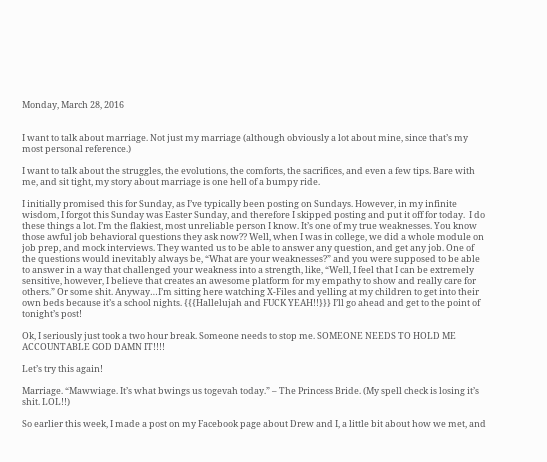Monday, March 28, 2016


I want to talk about marriage. Not just my marriage (although obviously a lot about mine, since that’s my most personal reference.)

I want to talk about the struggles, the evolutions, the comforts, the sacrifices, and even a few tips. Bare with me, and sit tight, my story about marriage is one hell of a bumpy ride.

I initially promised this for Sunday, as I’ve typically been posting on Sundays. However, in my infinite wisdom, I forgot this Sunday was Easter Sunday, and therefore I skipped posting and put it off for today.  I do these things a lot. I’m the flakiest, most unreliable person I know. It’s one of my true weaknesses. You know those awful job behavioral questions they ask now?? Well, when I was in college, we did a whole module on job prep, and mock interviews. They wanted us to be able to answer any question, and get any job. One of the questions would inevitably always be, “What are your weaknesses?” and you were supposed to be able to answer in a way that challenged your weakness into a strength, like, “Well, I feel that I can be extremely sensitive, however, I believe that creates an awesome platform for my empathy to show and really care for others.” Or some shit. Anyway…I’m sitting here watching X-Files and yelling at my children to get into their own beds because it’s a school nights. {{{Hallelujah and FUCK YEAH!!}}} I’ll go ahead and get to the point of tonight’s post!

Ok, I seriously just took a two hour break. Someone needs to stop me. SOMEONE NEEDS TO HOLD ME ACCOUNTABLE GOD DAMN IT!!!!

Let’s try this again!

Marriage. “Mawwiage. It’s what bwings us togevah today.” – The Princess Bride. (My spell check is losing it’s shit. LOL!!)

So earlier this week, I made a post on my Facebook page about Drew and I, a little bit about how we met, and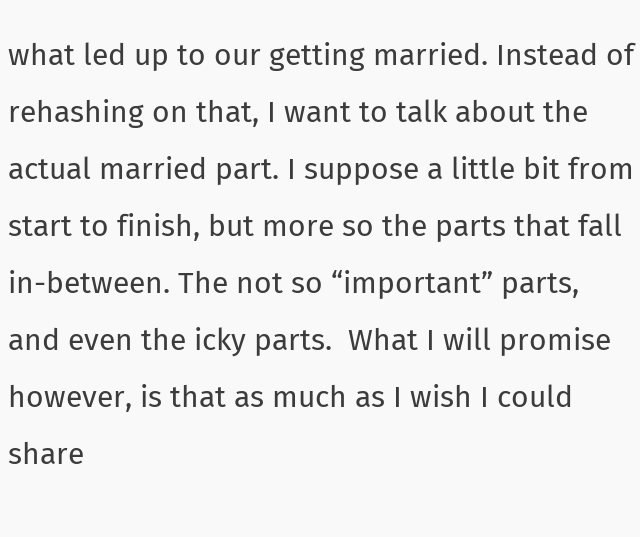what led up to our getting married. Instead of rehashing on that, I want to talk about the actual married part. I suppose a little bit from start to finish, but more so the parts that fall in-between. The not so “important” parts, and even the icky parts.  What I will promise however, is that as much as I wish I could share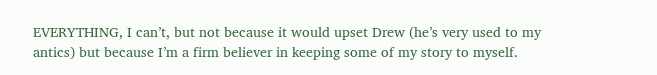EVERYTHING, I can’t, but not because it would upset Drew (he’s very used to my antics) but because I’m a firm believer in keeping some of my story to myself.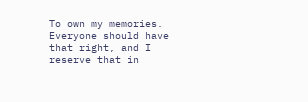To own my memories. Everyone should have that right, and I reserve that in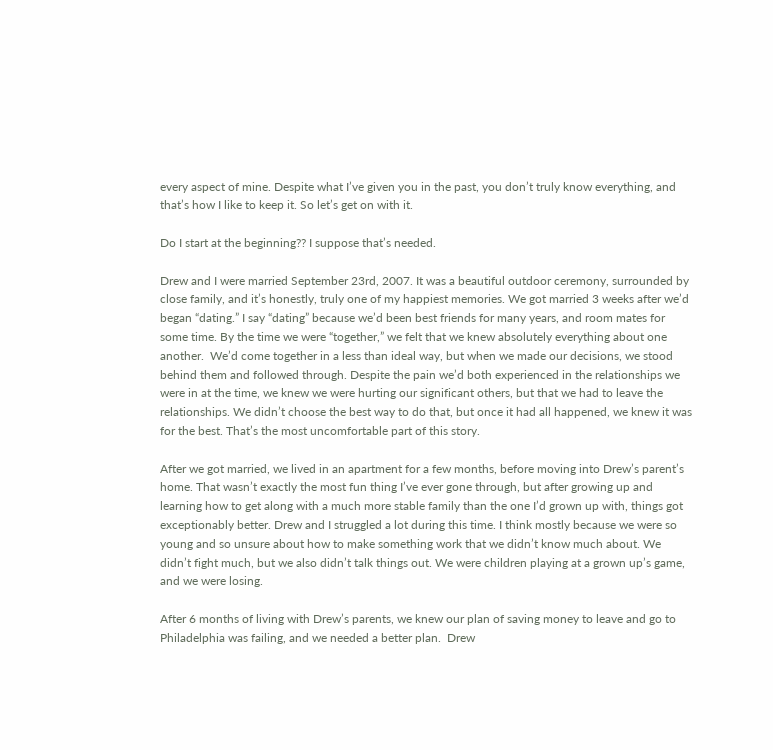every aspect of mine. Despite what I’ve given you in the past, you don’t truly know everything, and that’s how I like to keep it. So let’s get on with it.

Do I start at the beginning?? I suppose that’s needed.

Drew and I were married September 23rd, 2007. It was a beautiful outdoor ceremony, surrounded by close family, and it’s honestly, truly one of my happiest memories. We got married 3 weeks after we’d began “dating.” I say “dating” because we’d been best friends for many years, and room mates for some time. By the time we were “together,” we felt that we knew absolutely everything about one another.  We’d come together in a less than ideal way, but when we made our decisions, we stood behind them and followed through. Despite the pain we’d both experienced in the relationships we were in at the time, we knew we were hurting our significant others, but that we had to leave the relationships. We didn’t choose the best way to do that, but once it had all happened, we knew it was for the best. That’s the most uncomfortable part of this story.

After we got married, we lived in an apartment for a few months, before moving into Drew’s parent’s home. That wasn’t exactly the most fun thing I’ve ever gone through, but after growing up and learning how to get along with a much more stable family than the one I’d grown up with, things got exceptionably better. Drew and I struggled a lot during this time. I think mostly because we were so young and so unsure about how to make something work that we didn’t know much about. We didn’t fight much, but we also didn’t talk things out. We were children playing at a grown up’s game, and we were losing.

After 6 months of living with Drew’s parents, we knew our plan of saving money to leave and go to Philadelphia was failing, and we needed a better plan.  Drew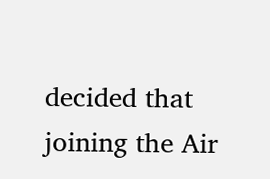decided that joining the Air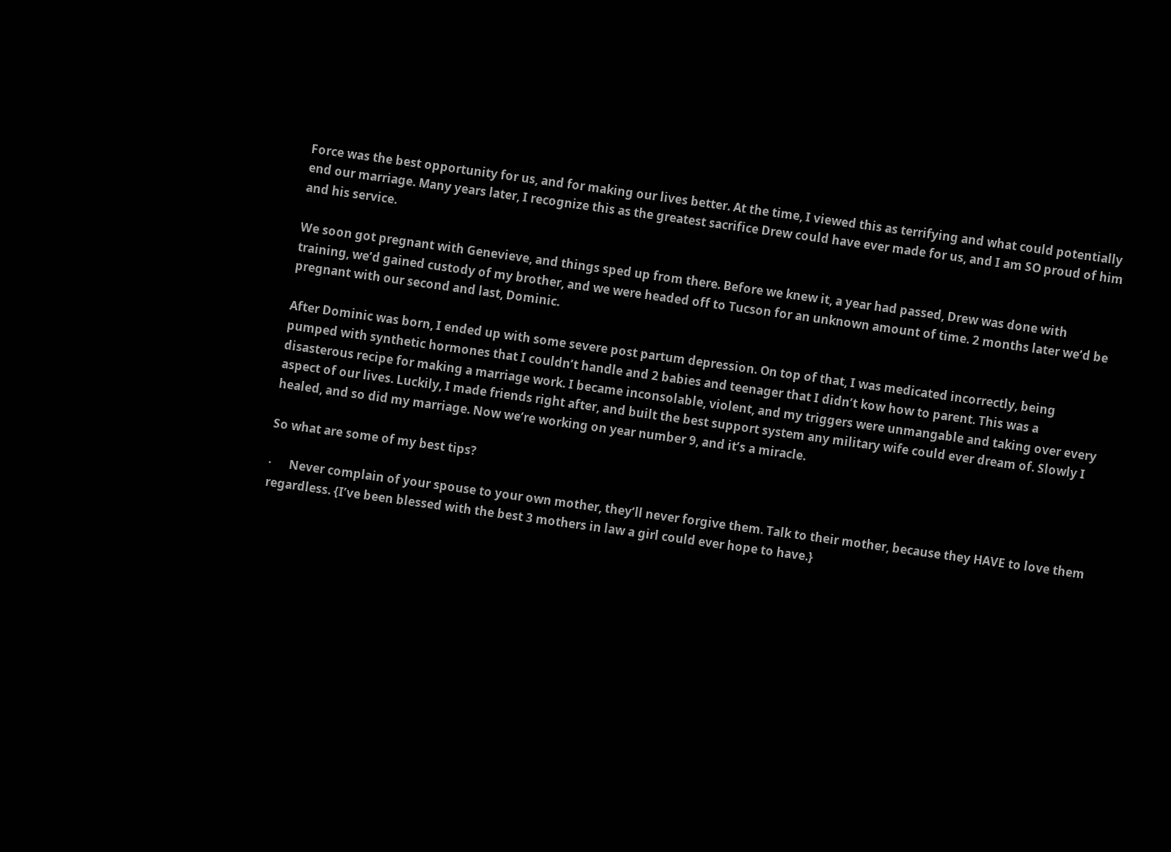Force was the best opportunity for us, and for making our lives better. At the time, I viewed this as terrifying and what could potentially end our marriage. Many years later, I recognize this as the greatest sacrifice Drew could have ever made for us, and I am SO proud of him and his service.

We soon got pregnant with Genevieve, and things sped up from there. Before we knew it, a year had passed, Drew was done with training, we’d gained custody of my brother, and we were headed off to Tucson for an unknown amount of time. 2 months later we’d be pregnant with our second and last, Dominic.

After Dominic was born, I ended up with some severe post partum depression. On top of that, I was medicated incorrectly, being pumped with synthetic hormones that I couldn’t handle and 2 babies and teenager that I didn’t kow how to parent. This was a disasterous recipe for making a marriage work. I became inconsolable, violent, and my triggers were unmangable and taking over every aspect of our lives. Luckily, I made friends right after, and built the best support system any military wife could ever dream of. Slowly I healed, and so did my marriage. Now we’re working on year number 9, and it’s a miracle.

So what are some of my best tips?

·      Never complain of your spouse to your own mother, they’ll never forgive them. Talk to their mother, because they HAVE to love them regardless. {I’ve been blessed with the best 3 mothers in law a girl could ever hope to have.}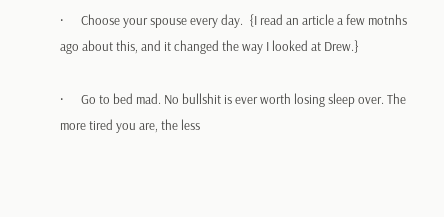·      Choose your spouse every day.  {I read an article a few motnhs ago about this, and it changed the way I looked at Drew.}

·      Go to bed mad. No bullshit is ever worth losing sleep over. The more tired you are, the less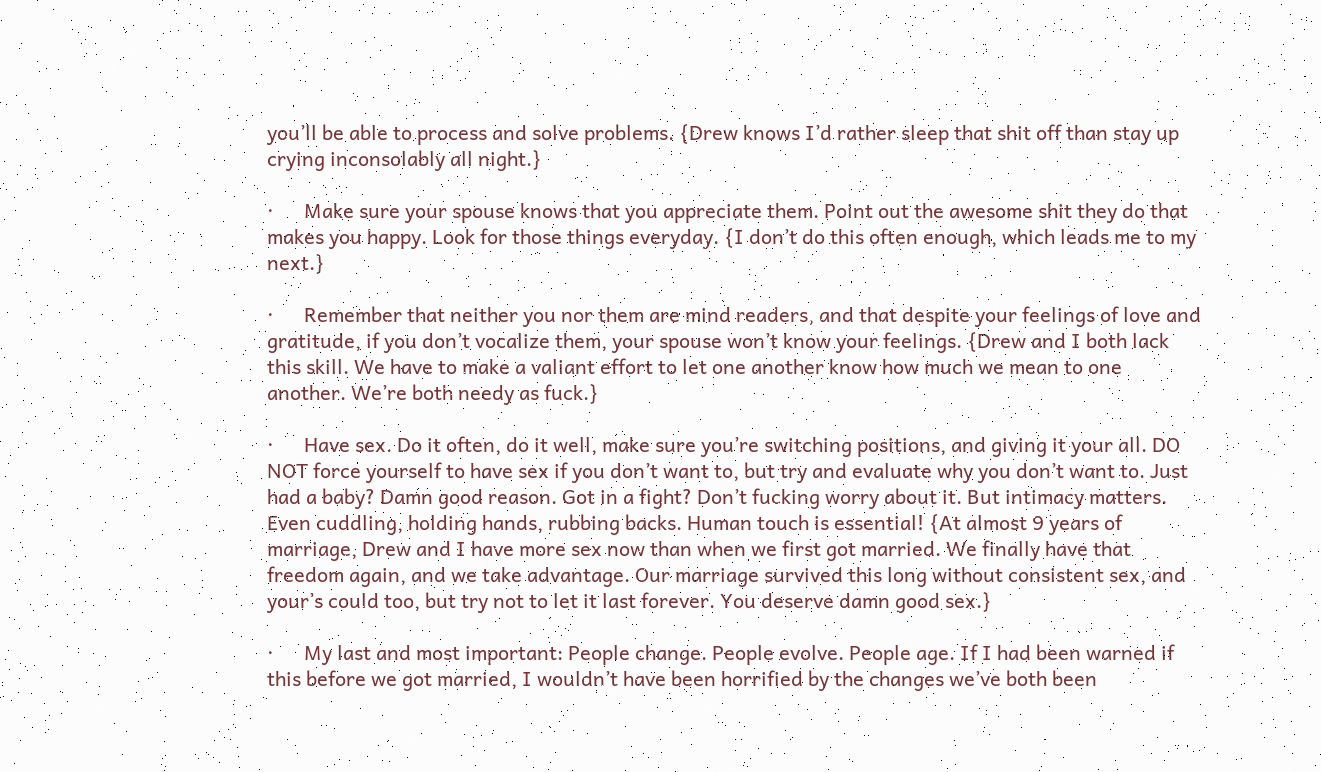you’ll be able to process and solve problems. {Drew knows I’d rather sleep that shit off than stay up crying inconsolably all night.}

·      Make sure your spouse knows that you appreciate them. Point out the awesome shit they do that makes you happy. Look for those things everyday. {I don’t do this often enough, which leads me to my next.}

·      Remember that neither you nor them are mind readers, and that despite your feelings of love and gratitude, if you don’t vocalize them, your spouse won’t know your feelings. {Drew and I both lack this skill. We have to make a valiant effort to let one another know how much we mean to one another. We’re both needy as fuck.}

·      Have sex. Do it often, do it well, make sure you’re switching positions, and giving it your all. DO NOT force yourself to have sex if you don’t want to, but try and evaluate why you don’t want to. Just had a baby? Damn good reason. Got in a fight? Don’t fucking worry about it. But intimacy matters. Even cuddling, holding hands, rubbing backs. Human touch is essential! {At almost 9 years of marriage, Drew and I have more sex now than when we first got married. We finally have that freedom again, and we take advantage. Our marriage survived this long without consistent sex, and your’s could too, but try not to let it last forever. You deserve damn good sex.}

·      My last and most important: People change. People evolve. People age. If I had been warned if this before we got married, I wouldn’t have been horrified by the changes we’ve both been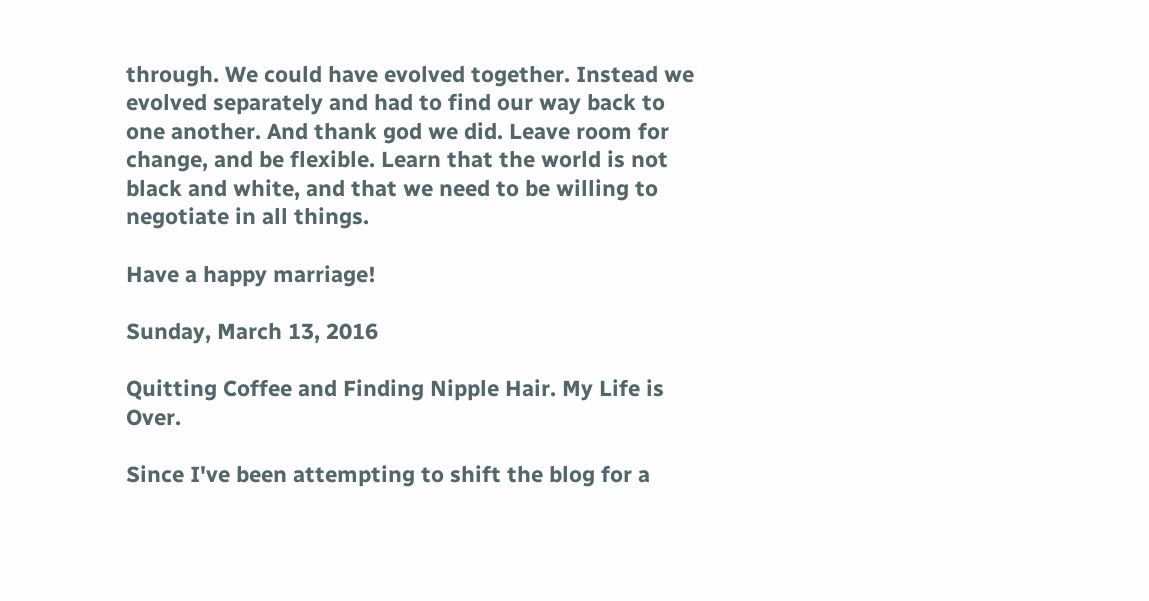through. We could have evolved together. Instead we evolved separately and had to find our way back to one another. And thank god we did. Leave room for change, and be flexible. Learn that the world is not black and white, and that we need to be willing to negotiate in all things.

Have a happy marriage!

Sunday, March 13, 2016

Quitting Coffee and Finding Nipple Hair. My Life is Over.

Since I've been attempting to shift the blog for a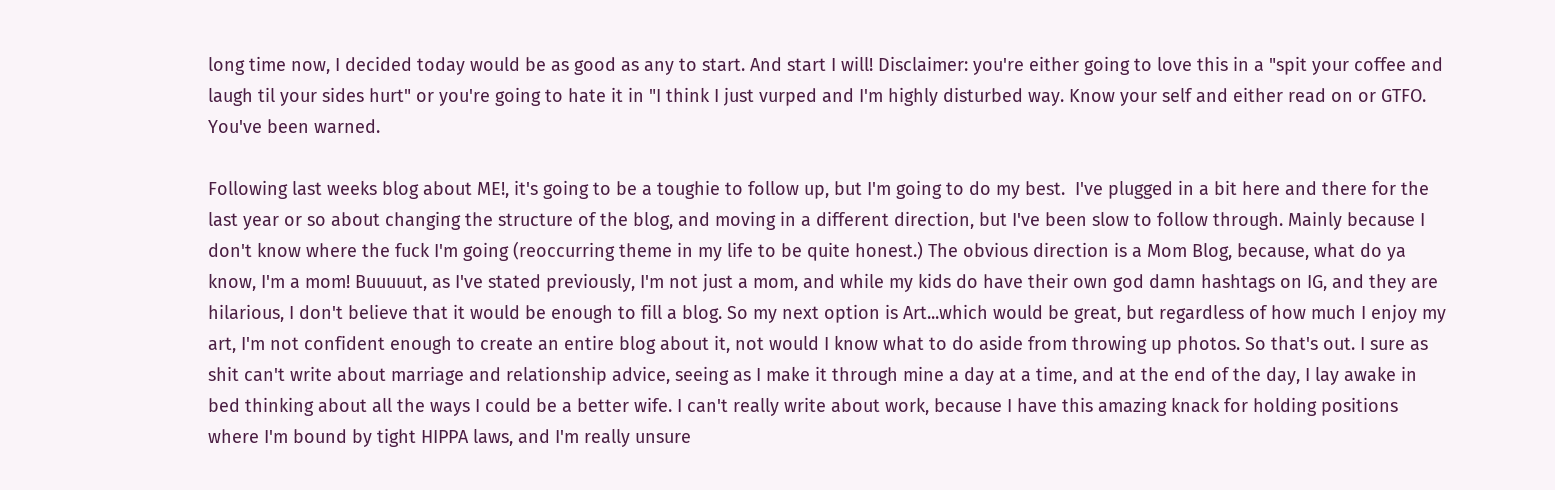long time now, I decided today would be as good as any to start. And start I will! Disclaimer: you're either going to love this in a "spit your coffee and laugh til your sides hurt" or you're going to hate it in "I think I just vurped and I'm highly disturbed way. Know your self and either read on or GTFO. You've been warned.

Following last weeks blog about ME!, it's going to be a toughie to follow up, but I'm going to do my best.  I've plugged in a bit here and there for the last year or so about changing the structure of the blog, and moving in a different direction, but I've been slow to follow through. Mainly because I don't know where the fuck I'm going (reoccurring theme in my life to be quite honest.) The obvious direction is a Mom Blog, because, what do ya know, I'm a mom! Buuuuut, as I've stated previously, I'm not just a mom, and while my kids do have their own god damn hashtags on IG, and they are hilarious, I don't believe that it would be enough to fill a blog. So my next option is Art...which would be great, but regardless of how much I enjoy my art, I'm not confident enough to create an entire blog about it, not would I know what to do aside from throwing up photos. So that's out. I sure as shit can't write about marriage and relationship advice, seeing as I make it through mine a day at a time, and at the end of the day, I lay awake in bed thinking about all the ways I could be a better wife. I can't really write about work, because I have this amazing knack for holding positions where I'm bound by tight HIPPA laws, and I'm really unsure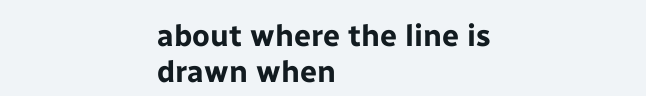about where the line is drawn when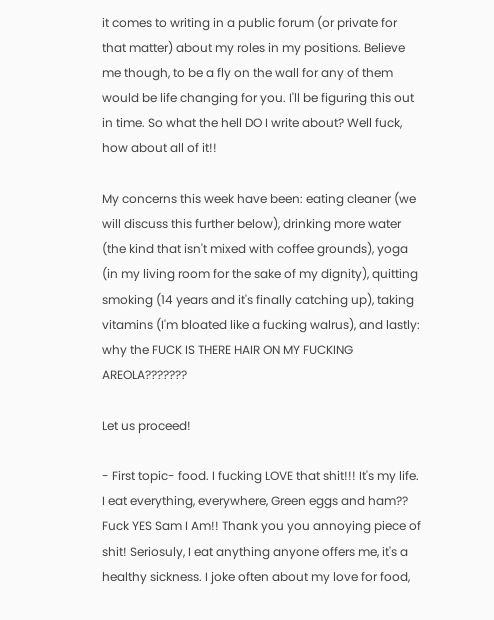it comes to writing in a public forum (or private for that matter) about my roles in my positions. Believe me though, to be a fly on the wall for any of them would be life changing for you. I'll be figuring this out in time. So what the hell DO I write about? Well fuck, how about all of it!!

My concerns this week have been: eating cleaner (we will discuss this further below), drinking more water (the kind that isn't mixed with coffee grounds), yoga (in my living room for the sake of my dignity), quitting smoking (14 years and it's finally catching up), taking vitamins (I'm bloated like a fucking walrus), and lastly: why the FUCK IS THERE HAIR ON MY FUCKING AREOLA???????

Let us proceed!

- First topic- food. I fucking LOVE that shit!!! It's my life. I eat everything, everywhere, Green eggs and ham?? Fuck YES Sam I Am!! Thank you you annoying piece of shit! Seriosuly, I eat anything anyone offers me, it's a healthy sickness. I joke often about my love for food,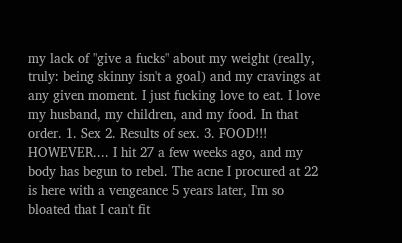my lack of "give a fucks" about my weight (really, truly: being skinny isn't a goal) and my cravings at any given moment. I just fucking love to eat. I love my husband, my children, and my food. In that order. 1. Sex 2. Results of sex. 3. FOOD!!!
HOWEVER.... I hit 27 a few weeks ago, and my body has begun to rebel. The acne I procured at 22 is here with a vengeance 5 years later, I'm so bloated that I can't fit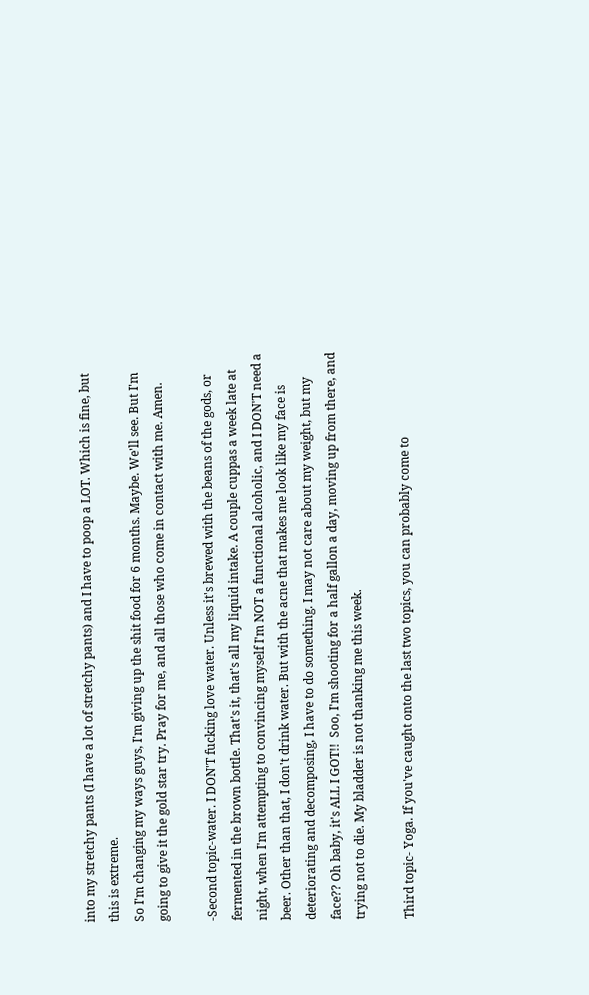into my stretchy pants (I have a lot of stretchy pants) and I have to poop a LOT. Which is fine, but this is extreme.
So I'm changing my ways guys, I'm giving up the shit food for 6 months. Maybe. We'll see. But I'm going to give it the gold star try. Pray for me, and all those who come in contact with me. Amen.

-Second topic-water. I DON'T fucking love water. Unless it's brewed with the beans of the gods, or fermented in the brown bottle. That's it, that's all my liquid intake. A couple cuppas a week late at night, when I'm attempting to convincing myself I'm NOT a functional alcoholic, and I DON'T need a beer. Other than that, I don't drink water. But with the acne that makes me look like my face is deteriorating and decomposing, I have to do something. I may not care about my weight, but my face?? Oh baby, it's ALL I GOT!!  Soo, I'm shooting for a half gallon a day, moving up from there, and trying not to die. My bladder is not thanking me this week.

Third topic- Yoga. If you've caught onto the last two topics, you can probably come to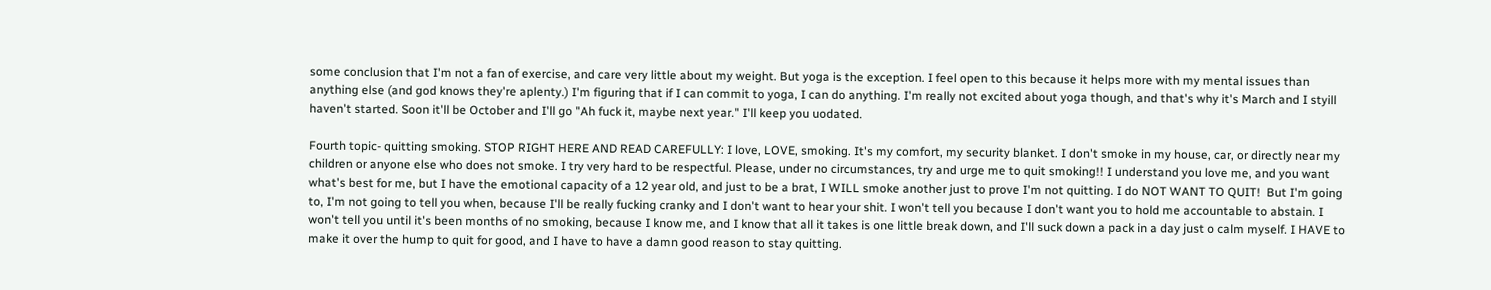some conclusion that I'm not a fan of exercise, and care very little about my weight. But yoga is the exception. I feel open to this because it helps more with my mental issues than anything else (and god knows they're aplenty.) I'm figuring that if I can commit to yoga, I can do anything. I'm really not excited about yoga though, and that's why it's March and I styill haven't started. Soon it'll be October and I'll go "Ah fuck it, maybe next year." I'll keep you uodated.

Fourth topic- quitting smoking. STOP RIGHT HERE AND READ CAREFULLY: I love, LOVE, smoking. It's my comfort, my security blanket. I don't smoke in my house, car, or directly near my children or anyone else who does not smoke. I try very hard to be respectful. Please, under no circumstances, try and urge me to quit smoking!! I understand you love me, and you want what's best for me, but I have the emotional capacity of a 12 year old, and just to be a brat, I WILL smoke another just to prove I'm not quitting. I do NOT WANT TO QUIT!  But I'm going to, I'm not going to tell you when, because I'll be really fucking cranky and I don't want to hear your shit. I won't tell you because I don't want you to hold me accountable to abstain. I won't tell you until it's been months of no smoking, because I know me, and I know that all it takes is one little break down, and I'll suck down a pack in a day just o calm myself. I HAVE to make it over the hump to quit for good, and I have to have a damn good reason to stay quitting.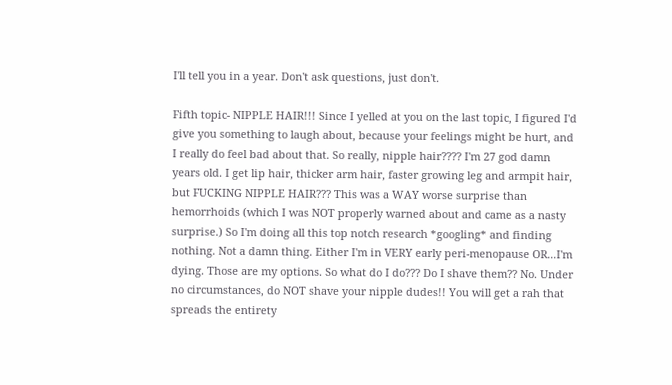I'll tell you in a year. Don't ask questions, just don't.

Fifth topic- NIPPLE HAIR!!! Since I yelled at you on the last topic, I figured I'd give you something to laugh about, because your feelings might be hurt, and I really do feel bad about that. So really, nipple hair???? I'm 27 god damn years old. I get lip hair, thicker arm hair, faster growing leg and armpit hair, but FUCKING NIPPLE HAIR??? This was a WAY worse surprise than hemorrhoids (which I was NOT properly warned about and came as a nasty surprise.) So I'm doing all this top notch research *googling* and finding nothing. Not a damn thing. Either I'm in VERY early peri-menopause OR...I'm dying. Those are my options. So what do I do??? Do I shave them?? No. Under no circumstances, do NOT shave your nipple dudes!! You will get a rah that spreads the entirety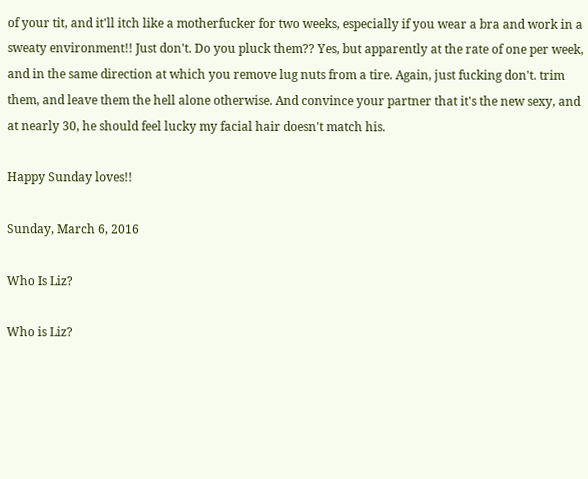of your tit, and it'll itch like a motherfucker for two weeks, especially if you wear a bra and work in a sweaty environment!! Just don't. Do you pluck them?? Yes, but apparently at the rate of one per week, and in the same direction at which you remove lug nuts from a tire. Again, just fucking don't. trim them, and leave them the hell alone otherwise. And convince your partner that it's the new sexy, and at nearly 30, he should feel lucky my facial hair doesn't match his.

Happy Sunday loves!!

Sunday, March 6, 2016

Who Is Liz?

Who is Liz?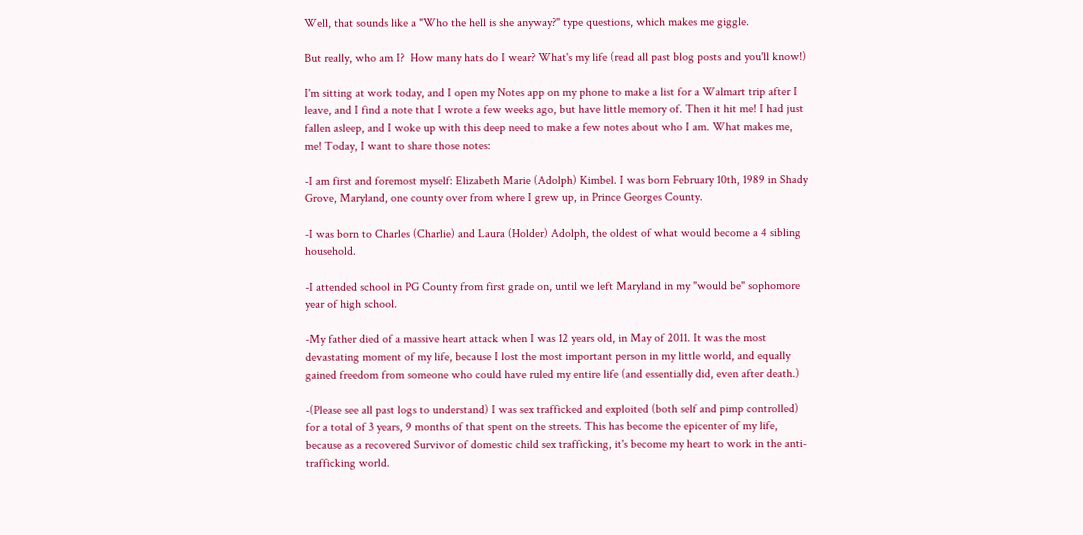Well, that sounds like a "Who the hell is she anyway?" type questions, which makes me giggle.

But really, who am I?  How many hats do I wear? What's my life (read all past blog posts and you'll know!)

I'm sitting at work today, and I open my Notes app on my phone to make a list for a Walmart trip after I leave, and I find a note that I wrote a few weeks ago, but have little memory of. Then it hit me! I had just fallen asleep, and I woke up with this deep need to make a few notes about who I am. What makes me, me! Today, I want to share those notes:

-I am first and foremost myself: Elizabeth Marie (Adolph) Kimbel. I was born February 10th, 1989 in Shady Grove, Maryland, one county over from where I grew up, in Prince Georges County.

-I was born to Charles (Charlie) and Laura (Holder) Adolph, the oldest of what would become a 4 sibling household.

-I attended school in PG County from first grade on, until we left Maryland in my "would be" sophomore year of high school.

-My father died of a massive heart attack when I was 12 years old, in May of 2011. It was the most devastating moment of my life, because I lost the most important person in my little world, and equally gained freedom from someone who could have ruled my entire life (and essentially did, even after death.)

-(Please see all past logs to understand) I was sex trafficked and exploited (both self and pimp controlled) for a total of 3 years, 9 months of that spent on the streets. This has become the epicenter of my life, because as a recovered Survivor of domestic child sex trafficking, it's become my heart to work in the anti-trafficking world.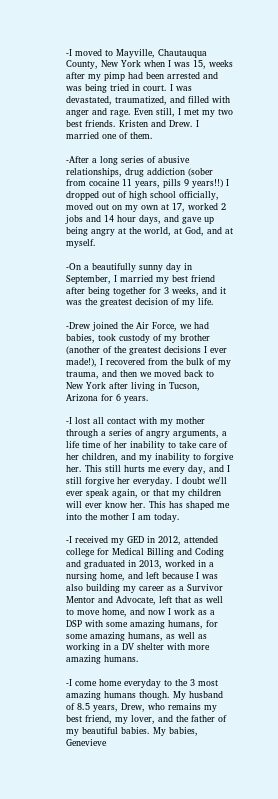-I moved to Mayville, Chautauqua County, New York when I was 15, weeks after my pimp had been arrested and was being tried in court. I was devastated, traumatized, and filled with anger and rage. Even still, I met my two best friends. Kristen and Drew. I married one of them.

-After a long series of abusive relationships, drug addiction (sober from cocaine 11 years, pills 9 years!!) I dropped out of high school officially, moved out on my own at 17, worked 2 jobs and 14 hour days, and gave up being angry at the world, at God, and at myself.

-On a beautifully sunny day in September, I married my best friend after being together for 3 weeks, and it was the greatest decision of my life.

-Drew joined the Air Force, we had babies, took custody of my brother (another of the greatest decisions I ever made!), I recovered from the bulk of my trauma, and then we moved back to New York after living in Tucson, Arizona for 6 years.

-I lost all contact with my mother through a series of angry arguments, a life time of her inability to take care of her children, and my inability to forgive her. This still hurts me every day, and I still forgive her everyday. I doubt we'll ever speak again, or that my children will ever know her. This has shaped me into the mother I am today.

-I received my GED in 2012, attended college for Medical Billing and Coding and graduated in 2013, worked in a nursing home, and left because I was also building my career as a Survivor Mentor and Advocate, left that as well to move home, and now I work as a DSP with some amazing humans, for some amazing humans, as well as working in a DV shelter with more amazing humans.

-I come home everyday to the 3 most amazing humans though. My husband of 8.5 years, Drew, who remains my best friend, my lover, and the father of my beautiful babies. My babies, Genevieve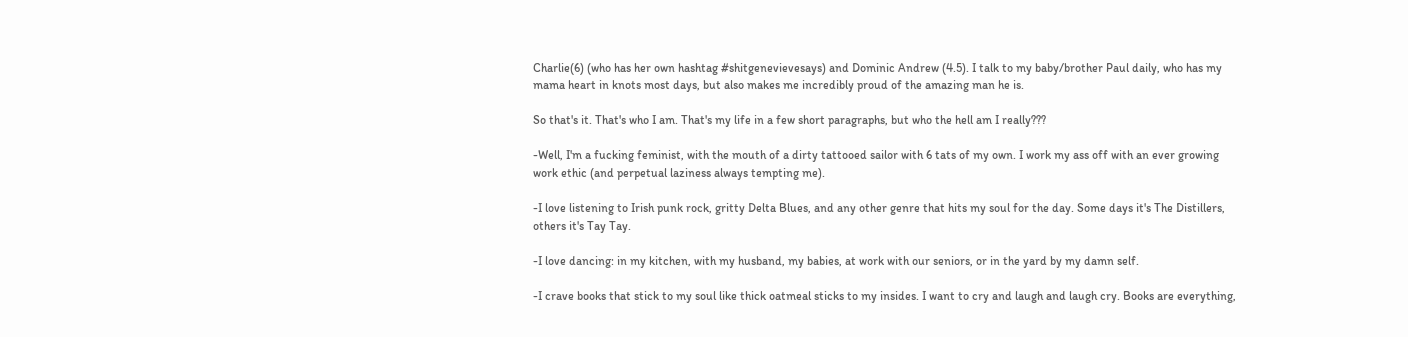Charlie(6) (who has her own hashtag #shitgenevievesays) and Dominic Andrew (4.5). I talk to my baby/brother Paul daily, who has my mama heart in knots most days, but also makes me incredibly proud of the amazing man he is.

So that's it. That's who I am. That's my life in a few short paragraphs, but who the hell am I really???

-Well, I'm a fucking feminist, with the mouth of a dirty tattooed sailor with 6 tats of my own. I work my ass off with an ever growing work ethic (and perpetual laziness always tempting me).

-I love listening to Irish punk rock, gritty Delta Blues, and any other genre that hits my soul for the day. Some days it's The Distillers, others it's Tay Tay.

-I love dancing: in my kitchen, with my husband, my babies, at work with our seniors, or in the yard by my damn self.

-I crave books that stick to my soul like thick oatmeal sticks to my insides. I want to cry and laugh and laugh cry. Books are everything,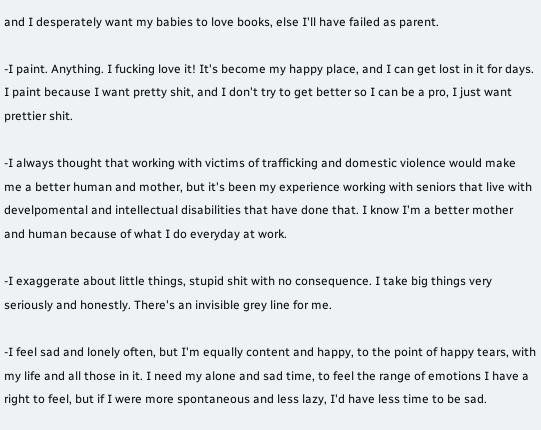and I desperately want my babies to love books, else I'll have failed as parent.

-I paint. Anything. I fucking love it! It's become my happy place, and I can get lost in it for days. I paint because I want pretty shit, and I don't try to get better so I can be a pro, I just want prettier shit.

-I always thought that working with victims of trafficking and domestic violence would make me a better human and mother, but it's been my experience working with seniors that live with develpomental and intellectual disabilities that have done that. I know I'm a better mother and human because of what I do everyday at work.

-I exaggerate about little things, stupid shit with no consequence. I take big things very seriously and honestly. There's an invisible grey line for me.

-I feel sad and lonely often, but I'm equally content and happy, to the point of happy tears, with my life and all those in it. I need my alone and sad time, to feel the range of emotions I have a right to feel, but if I were more spontaneous and less lazy, I'd have less time to be sad.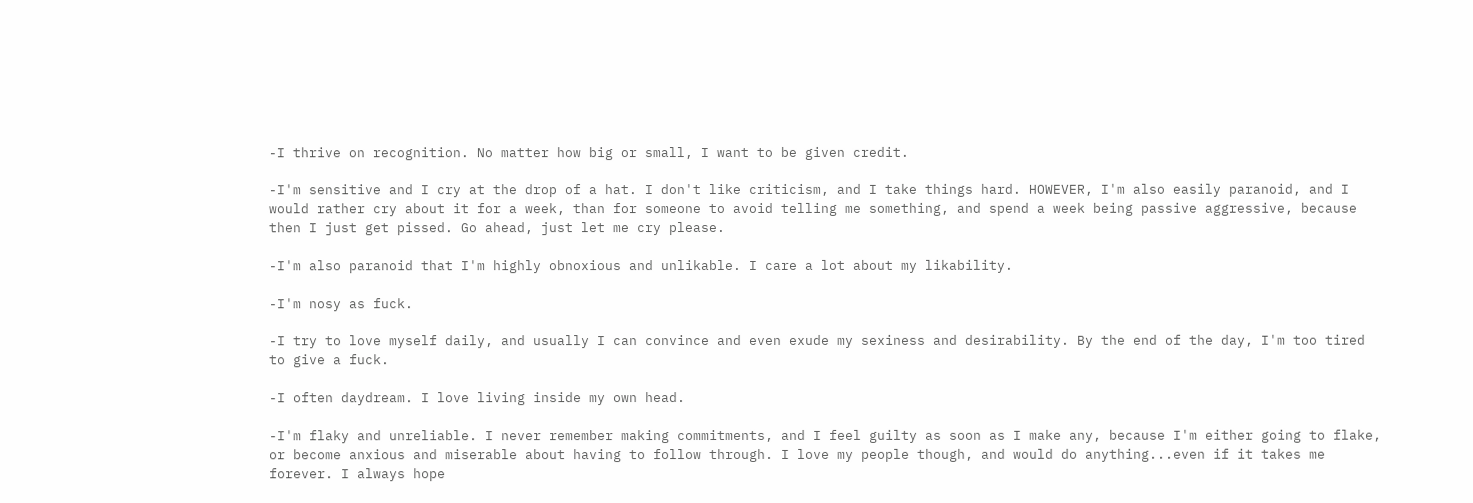-I thrive on recognition. No matter how big or small, I want to be given credit.

-I'm sensitive and I cry at the drop of a hat. I don't like criticism, and I take things hard. HOWEVER, I'm also easily paranoid, and I would rather cry about it for a week, than for someone to avoid telling me something, and spend a week being passive aggressive, because then I just get pissed. Go ahead, just let me cry please.

-I'm also paranoid that I'm highly obnoxious and unlikable. I care a lot about my likability.

-I'm nosy as fuck.

-I try to love myself daily, and usually I can convince and even exude my sexiness and desirability. By the end of the day, I'm too tired to give a fuck.

-I often daydream. I love living inside my own head.

-I'm flaky and unreliable. I never remember making commitments, and I feel guilty as soon as I make any, because I'm either going to flake, or become anxious and miserable about having to follow through. I love my people though, and would do anything...even if it takes me forever. I always hope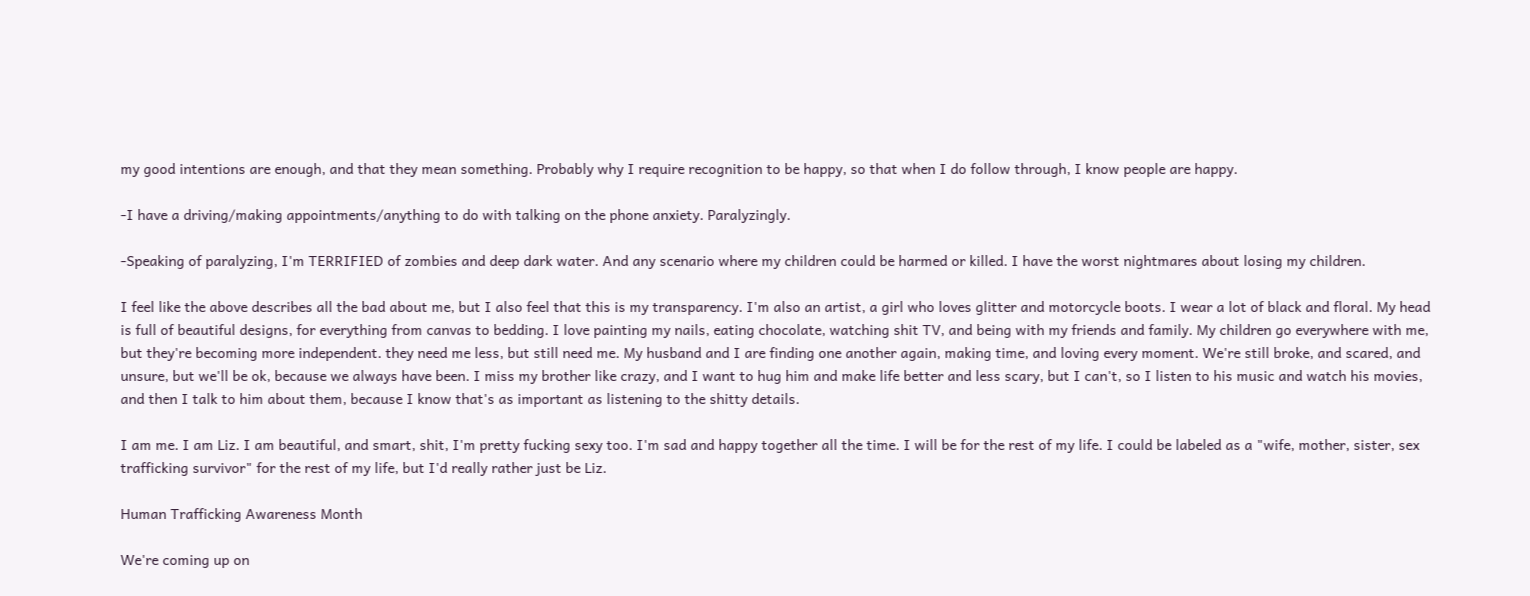my good intentions are enough, and that they mean something. Probably why I require recognition to be happy, so that when I do follow through, I know people are happy.

-I have a driving/making appointments/anything to do with talking on the phone anxiety. Paralyzingly.

-Speaking of paralyzing, I'm TERRIFIED of zombies and deep dark water. And any scenario where my children could be harmed or killed. I have the worst nightmares about losing my children.

I feel like the above describes all the bad about me, but I also feel that this is my transparency. I'm also an artist, a girl who loves glitter and motorcycle boots. I wear a lot of black and floral. My head is full of beautiful designs, for everything from canvas to bedding. I love painting my nails, eating chocolate, watching shit TV, and being with my friends and family. My children go everywhere with me, but they're becoming more independent. they need me less, but still need me. My husband and I are finding one another again, making time, and loving every moment. We're still broke, and scared, and unsure, but we'll be ok, because we always have been. I miss my brother like crazy, and I want to hug him and make life better and less scary, but I can't, so I listen to his music and watch his movies, and then I talk to him about them, because I know that's as important as listening to the shitty details.

I am me. I am Liz. I am beautiful, and smart, shit, I'm pretty fucking sexy too. I'm sad and happy together all the time. I will be for the rest of my life. I could be labeled as a "wife, mother, sister, sex trafficking survivor" for the rest of my life, but I'd really rather just be Liz.

Human Trafficking Awareness Month

We're coming up on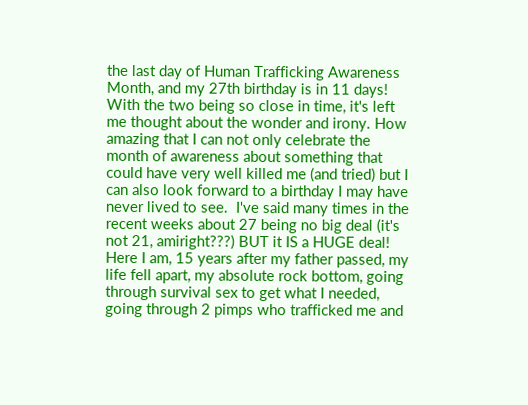the last day of Human Trafficking Awareness Month, and my 27th birthday is in 11 days! With the two being so close in time, it's left me thought about the wonder and irony. How amazing that I can not only celebrate the month of awareness about something that could have very well killed me (and tried) but I can also look forward to a birthday I may have never lived to see.  I've said many times in the recent weeks about 27 being no big deal (it's not 21, amiright???) BUT it IS a HUGE deal! Here I am, 15 years after my father passed, my life fell apart, my absolute rock bottom, going through survival sex to get what I needed, going through 2 pimps who trafficked me and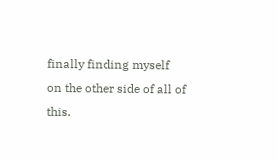finally finding myself on the other side of all of this.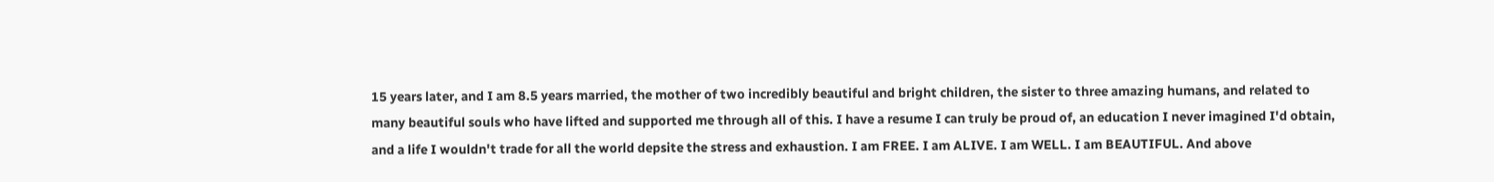15 years later, and I am 8.5 years married, the mother of two incredibly beautiful and bright children, the sister to three amazing humans, and related to many beautiful souls who have lifted and supported me through all of this. I have a resume I can truly be proud of, an education I never imagined I'd obtain, and a life I wouldn't trade for all the world depsite the stress and exhaustion. I am FREE. I am ALIVE. I am WELL. I am BEAUTIFUL. And above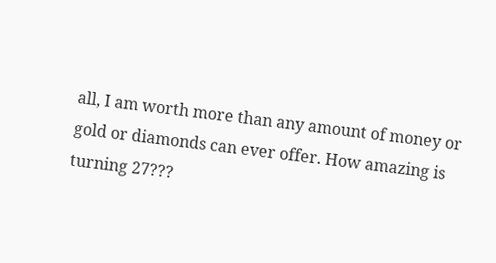all, I am worth more than any amount of money or gold or diamonds can ever offer. How amazing is turning 27???